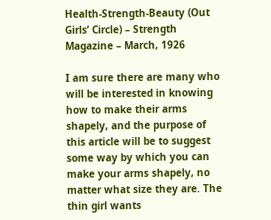Health-Strength-Beauty (Out Girls’ Circle) – Strength Magazine – March, 1926

I am sure there are many who will be interested in knowing how to make their arms shapely, and the purpose of this article will be to suggest some way by which you can make your arms shapely, no matter what size they are. The thin girl wants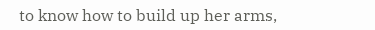to know how to build up her arms,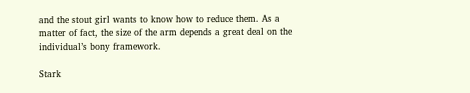and the stout girl wants to know how to reduce them. As a matter of fact, the size of the arm depends a great deal on the individual’s bony framework.

Stark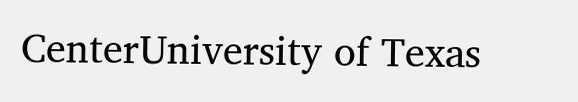CenterUniversity of Texas